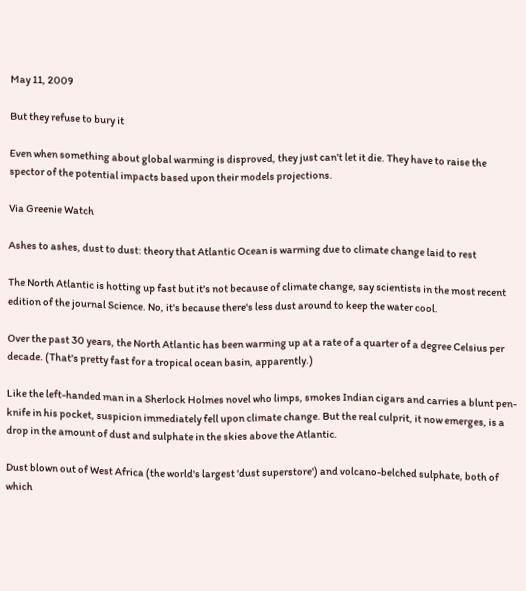May 11, 2009

But they refuse to bury it

Even when something about global warming is disproved, they just can't let it die. They have to raise the spector of the potential impacts based upon their models projections.

Via Greenie Watch

Ashes to ashes, dust to dust: theory that Atlantic Ocean is warming due to climate change laid to rest

The North Atlantic is hotting up fast but it's not because of climate change, say scientists in the most recent edition of the journal Science. No, it's because there's less dust around to keep the water cool.

Over the past 30 years, the North Atlantic has been warming up at a rate of a quarter of a degree Celsius per decade. (That's pretty fast for a tropical ocean basin, apparently.)

Like the left-handed man in a Sherlock Holmes novel who limps, smokes Indian cigars and carries a blunt pen-knife in his pocket, suspicion immediately fell upon climate change. But the real culprit, it now emerges, is a drop in the amount of dust and sulphate in the skies above the Atlantic.

Dust blown out of West Africa (the world's largest 'dust superstore') and volcano-belched sulphate, both of which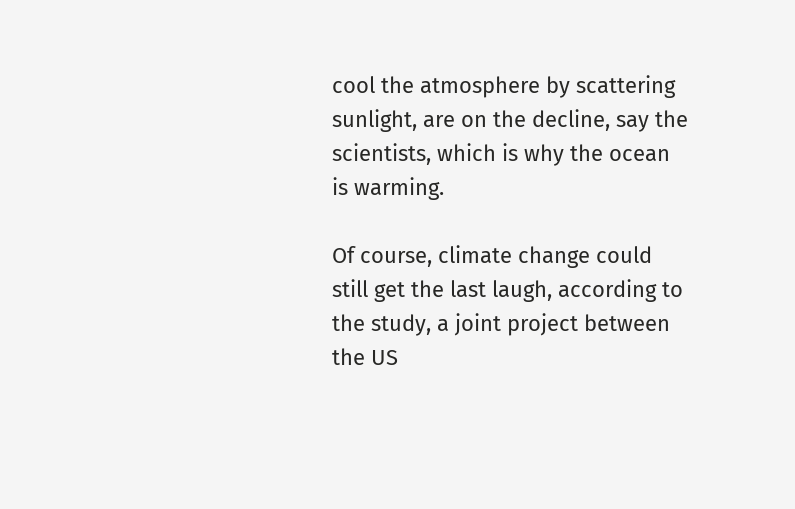cool the atmosphere by scattering sunlight, are on the decline, say the scientists, which is why the ocean is warming.

Of course, climate change could still get the last laugh, according to the study, a joint project between the US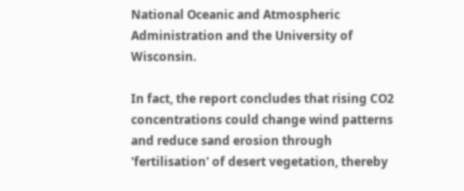National Oceanic and Atmospheric Administration and the University of Wisconsin.

In fact, the report concludes that rising CO2 concentrations could change wind patterns and reduce sand erosion through 'fertilisation' of desert vegetation, thereby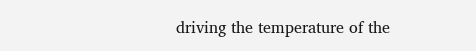driving the temperature of the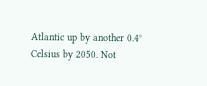Atlantic up by another 0.4° Celsius by 2050. Not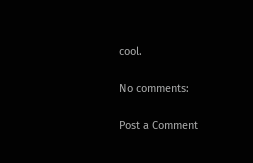cool.

No comments:

Post a Comment